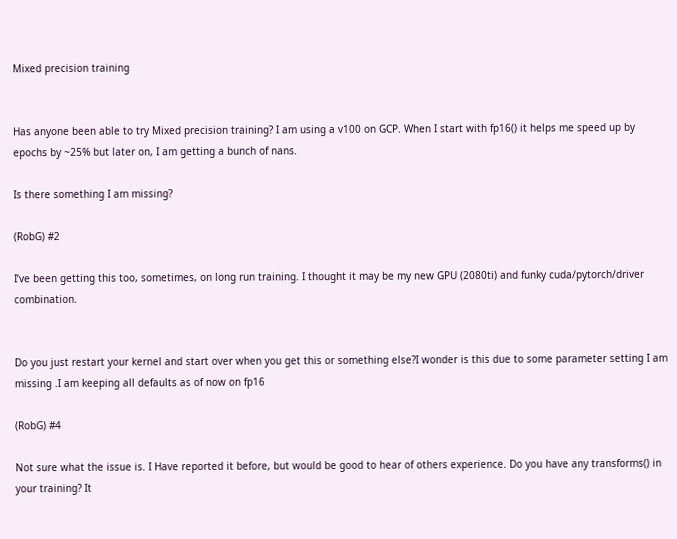Mixed precision training


Has anyone been able to try Mixed precision training? I am using a v100 on GCP. When I start with fp16() it helps me speed up by epochs by ~25% but later on, I am getting a bunch of nans.

Is there something I am missing?

(RobG) #2

I’ve been getting this too, sometimes, on long run training. I thought it may be my new GPU (2080ti) and funky cuda/pytorch/driver combination.


Do you just restart your kernel and start over when you get this or something else?I wonder is this due to some parameter setting I am missing .I am keeping all defaults as of now on fp16

(RobG) #4

Not sure what the issue is. I Have reported it before, but would be good to hear of others experience. Do you have any transforms() in your training? It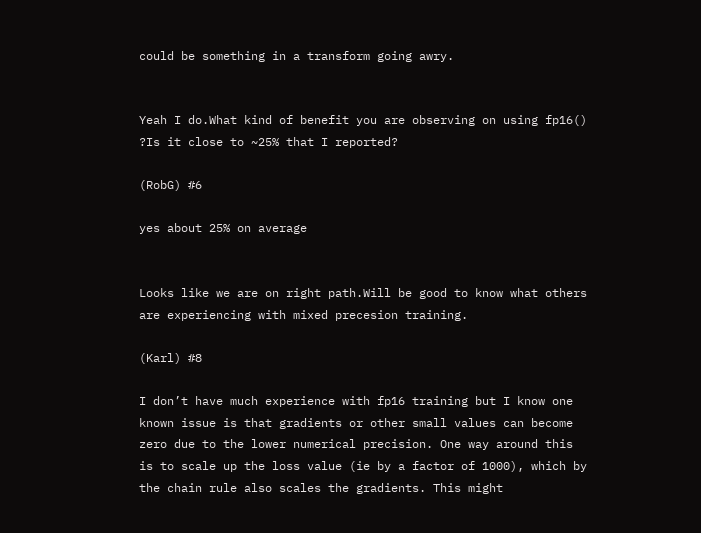could be something in a transform going awry.


Yeah I do.What kind of benefit you are observing on using fp16() ?Is it close to ~25% that I reported?

(RobG) #6

yes about 25% on average


Looks like we are on right path.Will be good to know what others are experiencing with mixed precesion training.

(Karl) #8

I don’t have much experience with fp16 training but I know one known issue is that gradients or other small values can become zero due to the lower numerical precision. One way around this is to scale up the loss value (ie by a factor of 1000), which by the chain rule also scales the gradients. This might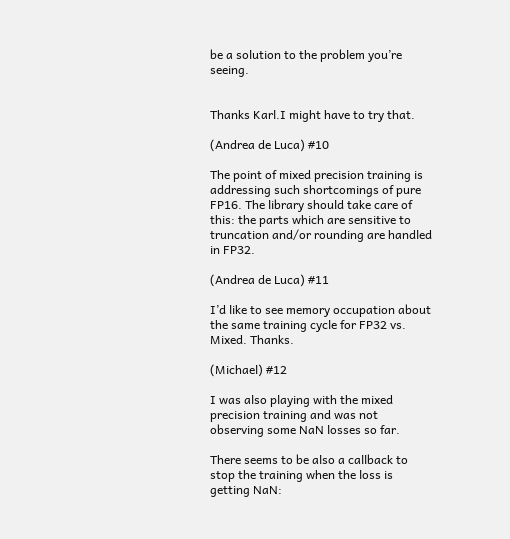be a solution to the problem you’re seeing.


Thanks Karl.I might have to try that.

(Andrea de Luca) #10

The point of mixed precision training is addressing such shortcomings of pure FP16. The library should take care of this: the parts which are sensitive to truncation and/or rounding are handled in FP32.

(Andrea de Luca) #11

I’d like to see memory occupation about the same training cycle for FP32 vs. Mixed. Thanks.

(Michael) #12

I was also playing with the mixed precision training and was not observing some NaN losses so far.

There seems to be also a callback to stop the training when the loss is getting NaN: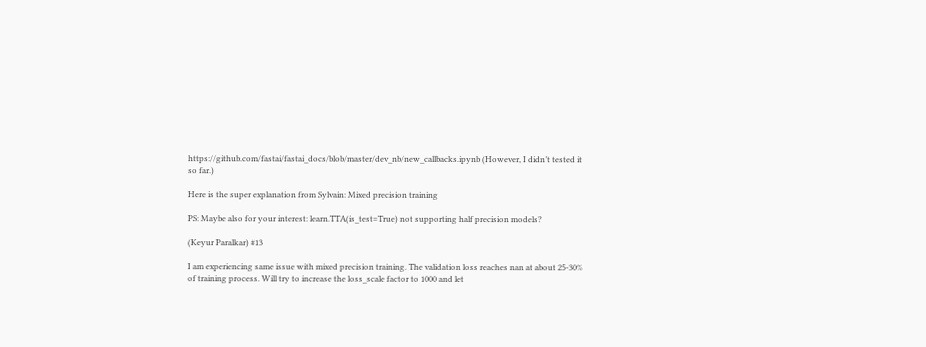https://github.com/fastai/fastai_docs/blob/master/dev_nb/new_callbacks.ipynb (However, I didn’t tested it so far.)

Here is the super explanation from Sylvain: Mixed precision training

PS: Maybe also for your interest: learn.TTA(is_test=True) not supporting half precision models?

(Keyur Paralkar) #13

I am experiencing same issue with mixed precision training. The validation loss reaches nan at about 25-30% of training process. Will try to increase the loss_scale factor to 1000 and let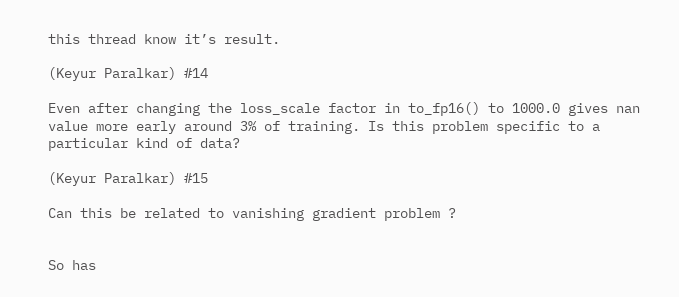this thread know it’s result.

(Keyur Paralkar) #14

Even after changing the loss_scale factor in to_fp16() to 1000.0 gives nan value more early around 3% of training. Is this problem specific to a particular kind of data?

(Keyur Paralkar) #15

Can this be related to vanishing gradient problem ?


So has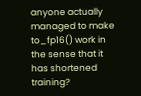anyone actually managed to make to_fp16() work in the sense that it has shortened training?